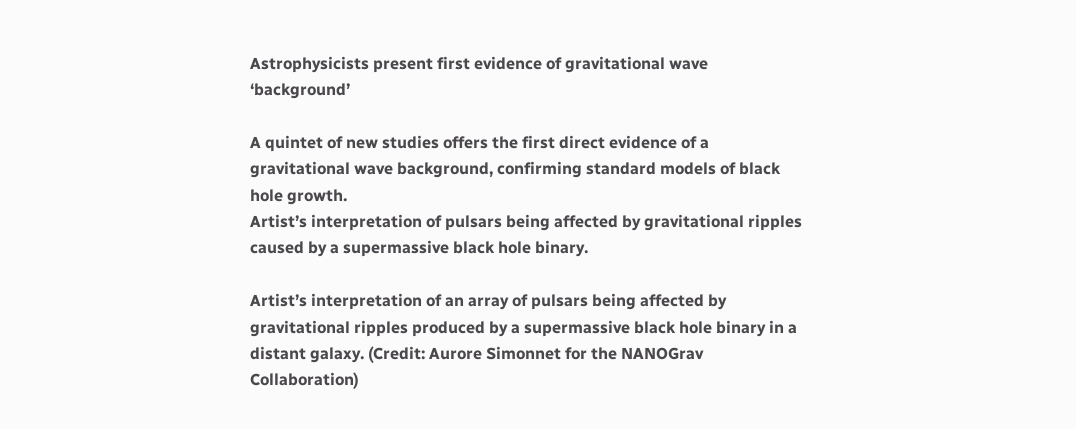Astrophysicists present first evidence of gravitational wave ‘background’

A quintet of new studies offers the first direct evidence of a gravitational wave background, confirming standard models of black hole growth.
Artist’s interpretation of pulsars being affected by gravitational ripples caused by a supermassive black hole binary.

Artist’s interpretation of an array of pulsars being affected by gravitational ripples produced by a supermassive black hole binary in a distant galaxy. (Credit: Aurore Simonnet for the NANOGrav Collaboration)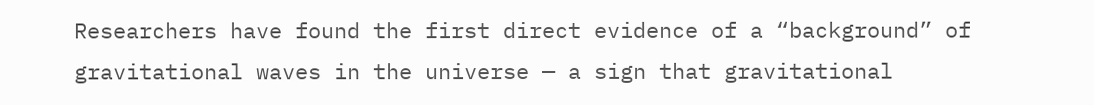Researchers have found the first direct evidence of a “background” of gravitational waves in the universe — a sign that gravitational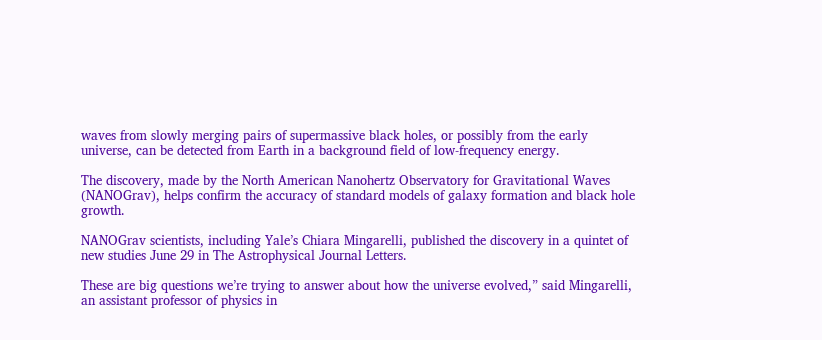waves from slowly merging pairs of supermassive black holes, or possibly from the early universe, can be detected from Earth in a background field of low-frequency energy.

The discovery, made by the North American Nanohertz Observatory for Gravitational Waves (NANOGrav), helps confirm the accuracy of standard models of galaxy formation and black hole growth.

NANOGrav scientists, including Yale’s Chiara Mingarelli, published the discovery in a quintet of new studies June 29 in The Astrophysical Journal Letters.

These are big questions we’re trying to answer about how the universe evolved,” said Mingarelli, an assistant professor of physics in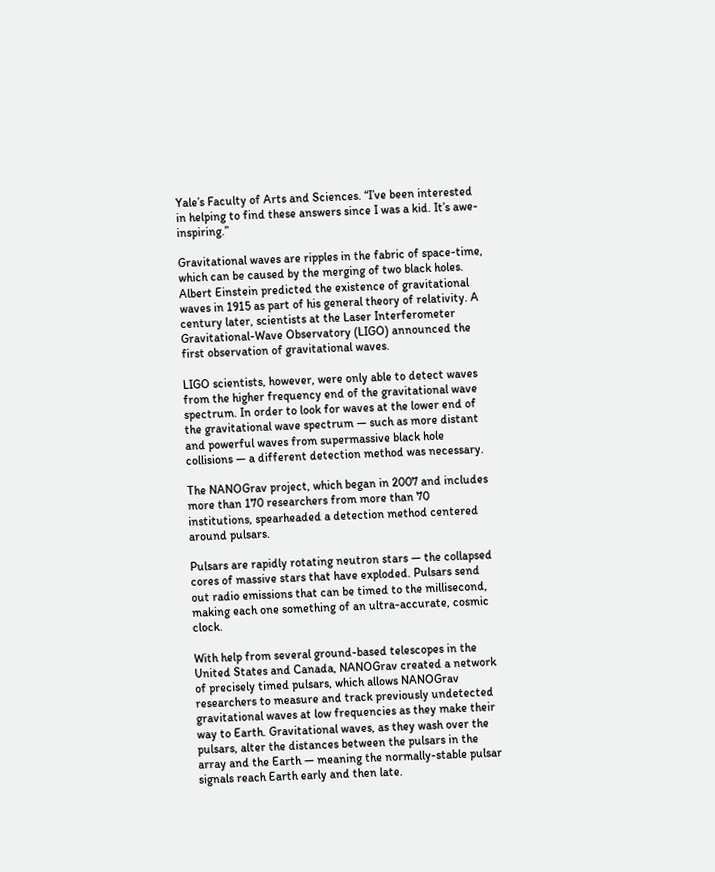Yale’s Faculty of Arts and Sciences. “I’ve been interested in helping to find these answers since I was a kid. It’s awe-inspiring.”

Gravitational waves are ripples in the fabric of space-time, which can be caused by the merging of two black holes. Albert Einstein predicted the existence of gravitational waves in 1915 as part of his general theory of relativity. A century later, scientists at the Laser Interferometer Gravitational-Wave Observatory (LIGO) announced the first observation of gravitational waves.

LIGO scientists, however, were only able to detect waves from the higher frequency end of the gravitational wave spectrum. In order to look for waves at the lower end of the gravitational wave spectrum — such as more distant and powerful waves from supermassive black hole collisions — a different detection method was necessary.

The NANOGrav project, which began in 2007 and includes more than 170 researchers from more than 70 institutions, spearheaded a detection method centered around pulsars.

Pulsars are rapidly rotating neutron stars — the collapsed cores of massive stars that have exploded. Pulsars send out radio emissions that can be timed to the millisecond, making each one something of an ultra-accurate, cosmic clock.

With help from several ground-based telescopes in the United States and Canada, NANOGrav created a network of precisely timed pulsars, which allows NANOGrav researchers to measure and track previously undetected gravitational waves at low frequencies as they make their way to Earth. Gravitational waves, as they wash over the pulsars, alter the distances between the pulsars in the array and the Earth — meaning the normally-stable pulsar signals reach Earth early and then late.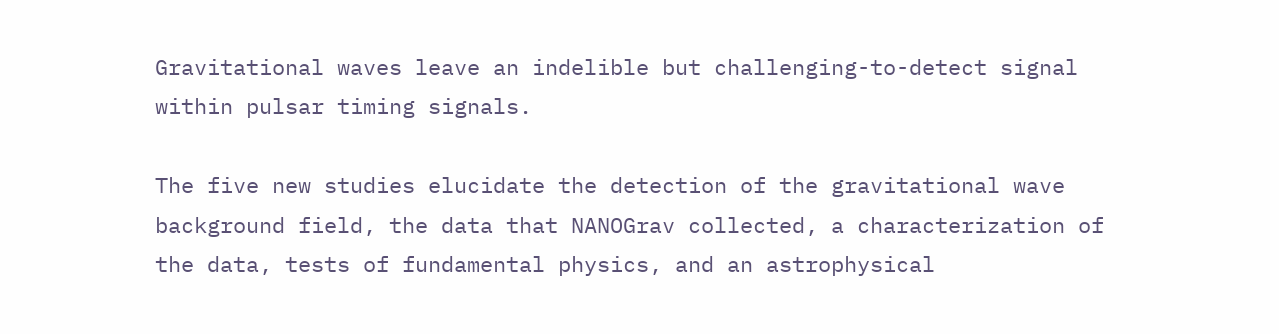Gravitational waves leave an indelible but challenging-to-detect signal within pulsar timing signals.

The five new studies elucidate the detection of the gravitational wave background field, the data that NANOGrav collected, a characterization of the data, tests of fundamental physics, and an astrophysical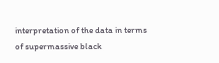interpretation of the data in terms of supermassive black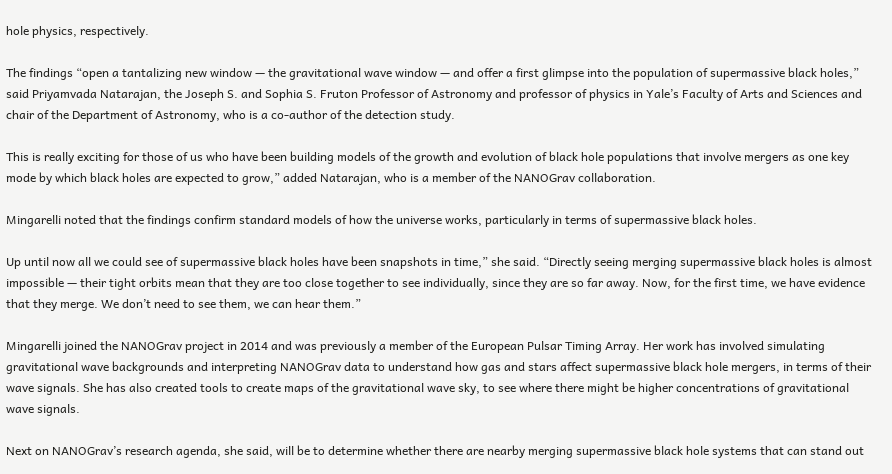hole physics, respectively.

The findings “open a tantalizing new window — the gravitational wave window — and offer a first glimpse into the population of supermassive black holes,” said Priyamvada Natarajan, the Joseph S. and Sophia S. Fruton Professor of Astronomy and professor of physics in Yale’s Faculty of Arts and Sciences and chair of the Department of Astronomy, who is a co-author of the detection study.

This is really exciting for those of us who have been building models of the growth and evolution of black hole populations that involve mergers as one key mode by which black holes are expected to grow,” added Natarajan, who is a member of the NANOGrav collaboration.

Mingarelli noted that the findings confirm standard models of how the universe works, particularly in terms of supermassive black holes.

Up until now all we could see of supermassive black holes have been snapshots in time,” she said. “Directly seeing merging supermassive black holes is almost impossible — their tight orbits mean that they are too close together to see individually, since they are so far away. Now, for the first time, we have evidence that they merge. We don’t need to see them, we can hear them.”

Mingarelli joined the NANOGrav project in 2014 and was previously a member of the European Pulsar Timing Array. Her work has involved simulating gravitational wave backgrounds and interpreting NANOGrav data to understand how gas and stars affect supermassive black hole mergers, in terms of their wave signals. She has also created tools to create maps of the gravitational wave sky, to see where there might be higher concentrations of gravitational wave signals.

Next on NANOGrav’s research agenda, she said, will be to determine whether there are nearby merging supermassive black hole systems that can stand out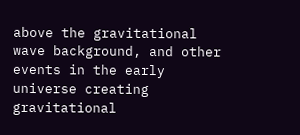above the gravitational wave background, and other events in the early universe creating gravitational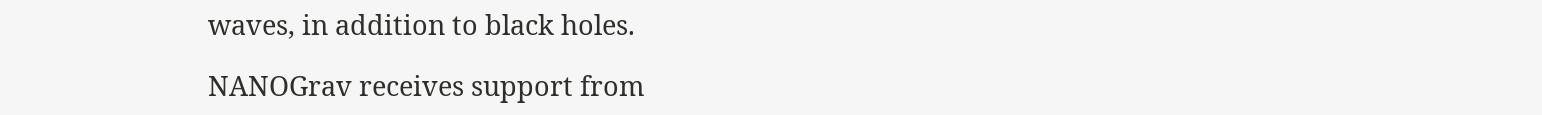waves, in addition to black holes.

NANOGrav receives support from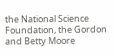the National Science Foundation, the Gordon and Betty Moore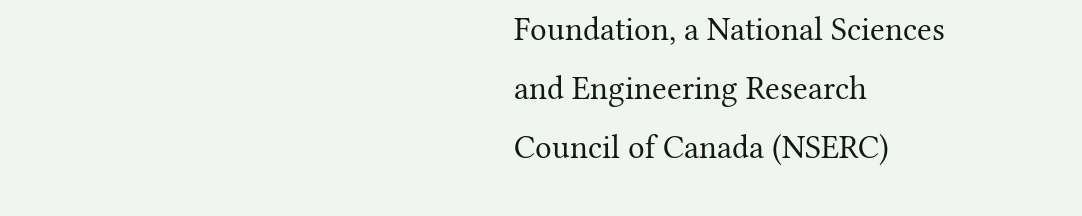Foundation, a National Sciences and Engineering Research Council of Canada (NSERC)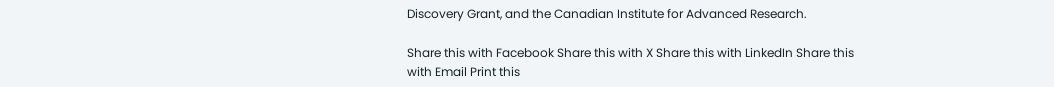Discovery Grant, and the Canadian Institute for Advanced Research.

Share this with Facebook Share this with X Share this with LinkedIn Share this with Email Print this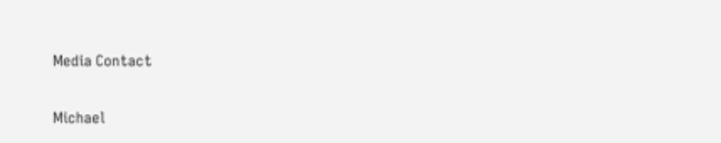Media Contact

Michael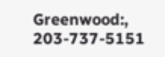Greenwood:, 203-737-5151